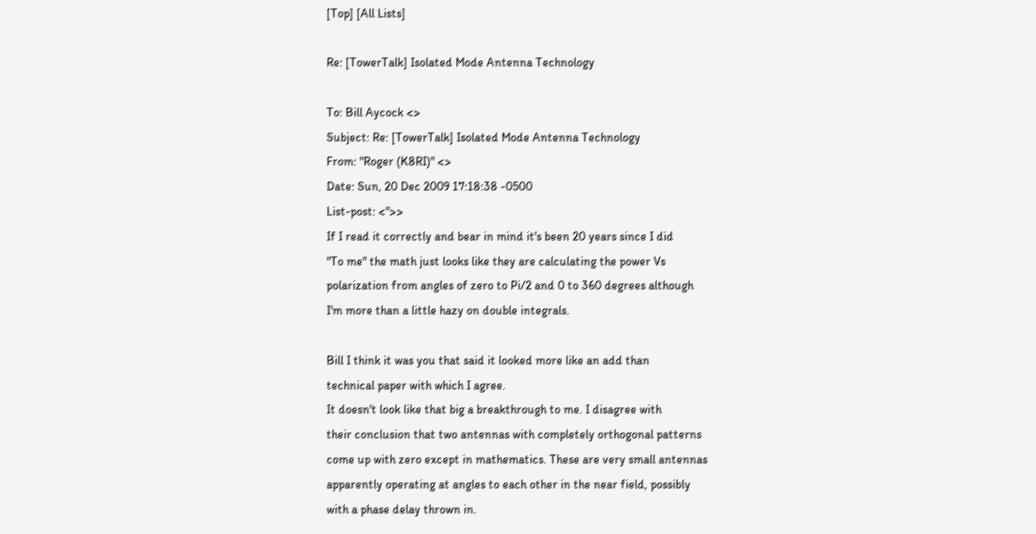[Top] [All Lists]

Re: [TowerTalk] Isolated Mode Antenna Technology

To: Bill Aycock <>
Subject: Re: [TowerTalk] Isolated Mode Antenna Technology
From: "Roger (K8RI)" <>
Date: Sun, 20 Dec 2009 17:18:38 -0500
List-post: <">>
If I read it correctly and bear in mind it's been 20 years since I did
"To me" the math just looks like they are calculating the power Vs
polarization from angles of zero to Pi/2 and 0 to 360 degrees although
I'm more than a little hazy on double integrals.

Bill I think it was you that said it looked more like an add than
technical paper with which I agree.
It doesn't look like that big a breakthrough to me. I disagree with
their conclusion that two antennas with completely orthogonal patterns
come up with zero except in mathematics. These are very small antennas
apparently operating at angles to each other in the near field, possibly
with a phase delay thrown in.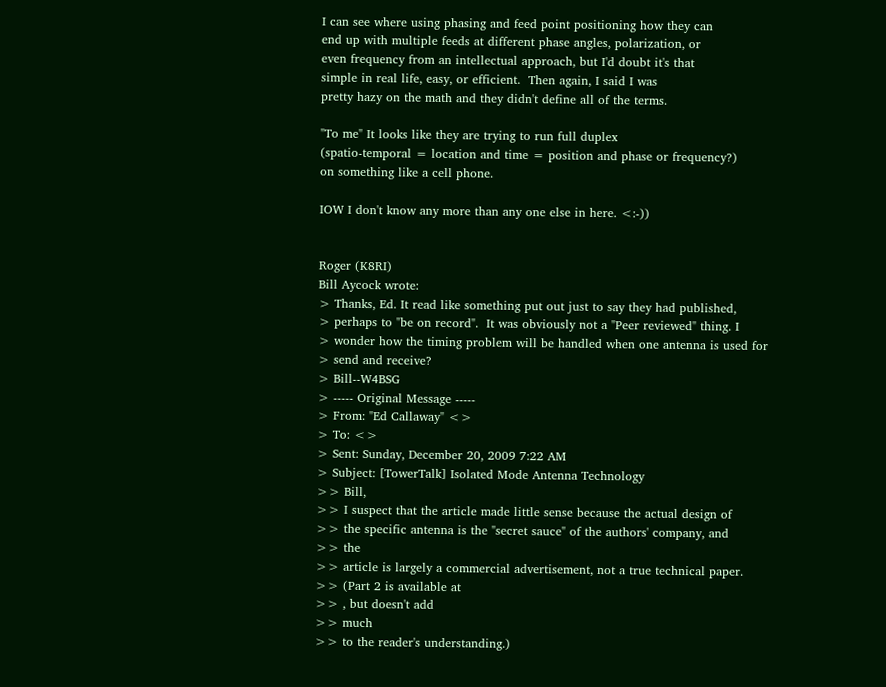I can see where using phasing and feed point positioning how they can
end up with multiple feeds at different phase angles, polarization, or
even frequency from an intellectual approach, but I'd doubt it's that
simple in real life, easy, or efficient.  Then again, I said I was
pretty hazy on the math and they didn't define all of the terms.

"To me" It looks like they are trying to run full duplex
(spatio-temporal = location and time = position and phase or frequency?)
on something like a cell phone.

IOW I don't know any more than any one else in here. <:-))


Roger (K8RI)
Bill Aycock wrote:
> Thanks, Ed. It read like something put out just to say they had published,
> perhaps to "be on record".  It was obviously not a "Peer reviewed" thing. I
> wonder how the timing problem will be handled when one antenna is used for
> send and receive?
> Bill--W4BSG
> ----- Original Message -----
> From: "Ed Callaway" <>
> To: <>
> Sent: Sunday, December 20, 2009 7:22 AM
> Subject: [TowerTalk] Isolated Mode Antenna Technology
>> Bill,
>> I suspect that the article made little sense because the actual design of
>> the specific antenna is the "secret sauce" of the authors' company, and
>> the
>> article is largely a commercial advertisement, not a true technical paper.
>> (Part 2 is available at
>> , but doesn't add
>> much
>> to the reader's understanding.)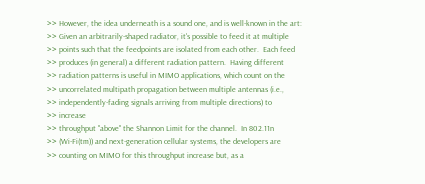>> However, the idea underneath is a sound one, and is well-known in the art:
>> Given an arbitrarily-shaped radiator, it's possible to feed it at multiple
>> points such that the feedpoints are isolated from each other.  Each feed
>> produces (in general) a different radiation pattern.  Having different
>> radiation patterns is useful in MIMO applications, which count on the
>> uncorrelated multipath propagation between multiple antennas (i.e.,
>> independently-fading signals arriving from multiple directions) to
>> increase
>> throughput "above" the Shannon Limit for the channel.  In 802.11n
>> (Wi-Fi(tm)) and next-generation cellular systems, the developers are
>> counting on MIMO for this throughput increase but, as a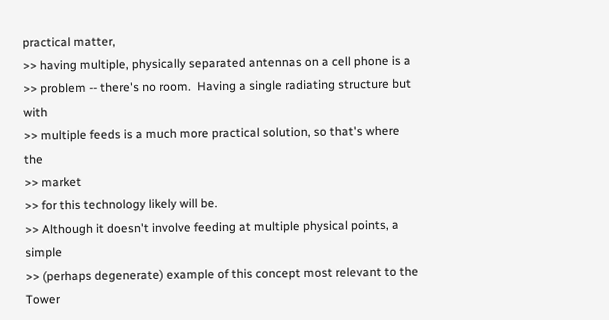practical matter,
>> having multiple, physically separated antennas on a cell phone is a
>> problem -- there's no room.  Having a single radiating structure but with
>> multiple feeds is a much more practical solution, so that's where the
>> market
>> for this technology likely will be.
>> Although it doesn't involve feeding at multiple physical points, a simple
>> (perhaps degenerate) example of this concept most relevant to the Tower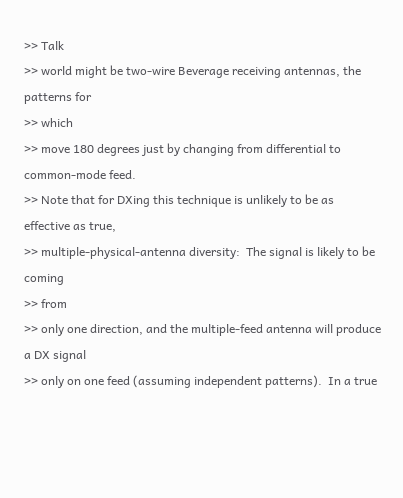>> Talk
>> world might be two-wire Beverage receiving antennas, the patterns for
>> which
>> move 180 degrees just by changing from differential to common-mode feed.
>> Note that for DXing this technique is unlikely to be as effective as true,
>> multiple-physical-antenna diversity:  The signal is likely to be coming
>> from
>> only one direction, and the multiple-feed antenna will produce a DX signal
>> only on one feed (assuming independent patterns).  In a true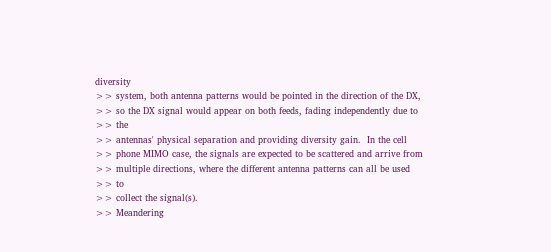diversity
>> system, both antenna patterns would be pointed in the direction of the DX,
>> so the DX signal would appear on both feeds, fading independently due to
>> the
>> antennas' physical separation and providing diversity gain.  In the cell
>> phone MIMO case, the signals are expected to be scattered and arrive from
>> multiple directions, where the different antenna patterns can all be used
>> to
>> collect the signal(s).
>> Meandering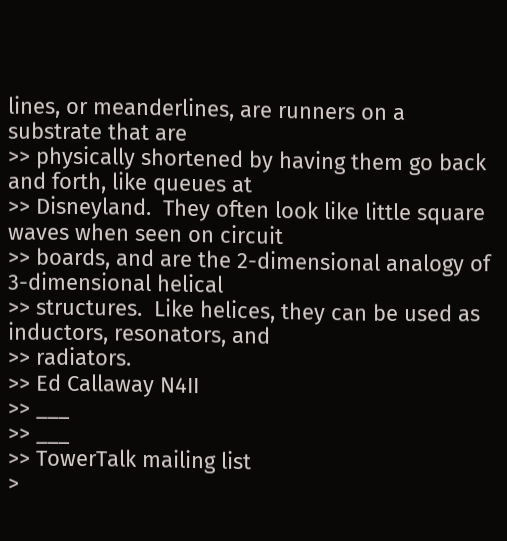lines, or meanderlines, are runners on a substrate that are
>> physically shortened by having them go back and forth, like queues at
>> Disneyland.  They often look like little square waves when seen on circuit
>> boards, and are the 2-dimensional analogy of 3-dimensional helical
>> structures.  Like helices, they can be used as inductors, resonators, and
>> radiators.
>> Ed Callaway N4II
>> ___
>> ___
>> TowerTalk mailing list
>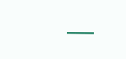___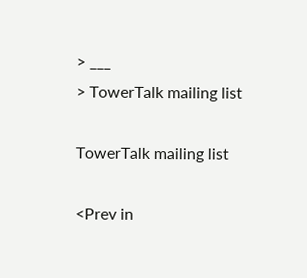> ___
> TowerTalk mailing list

TowerTalk mailing list

<Prev in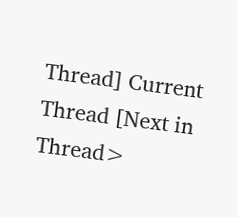Thread] Current Thread [Next in Thread>